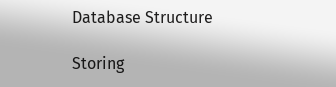Database Structure

Storing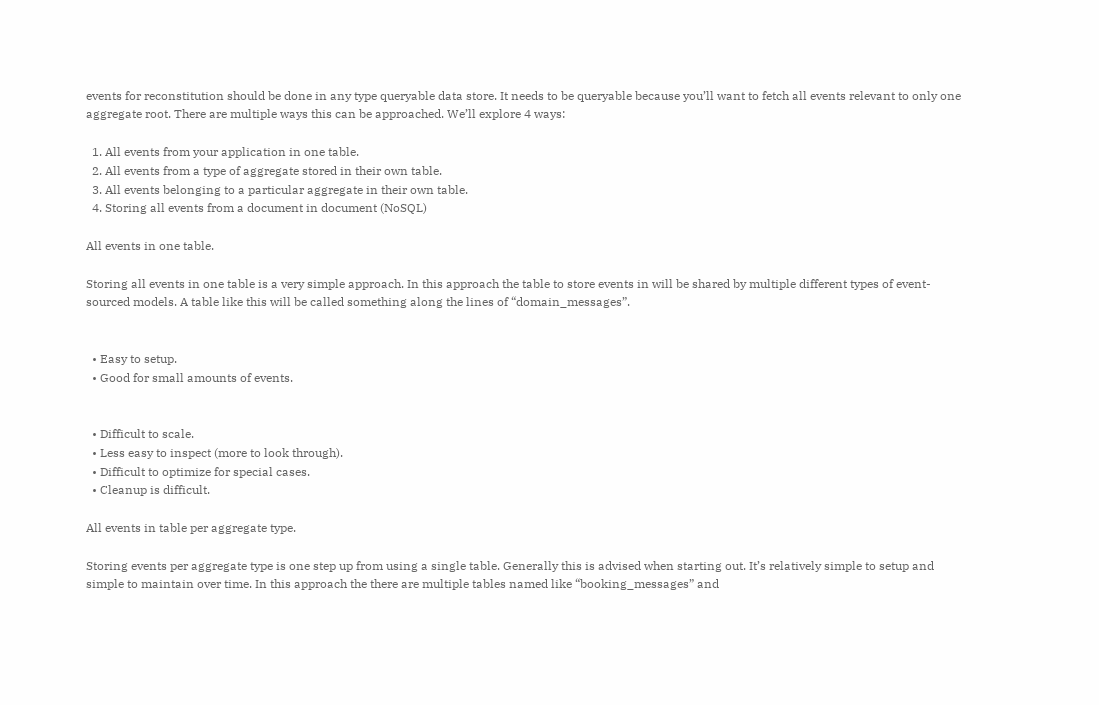events for reconstitution should be done in any type queryable data store. It needs to be queryable because you’ll want to fetch all events relevant to only one aggregate root. There are multiple ways this can be approached. We’ll explore 4 ways:

  1. All events from your application in one table.
  2. All events from a type of aggregate stored in their own table.
  3. All events belonging to a particular aggregate in their own table.
  4. Storing all events from a document in document (NoSQL)

All events in one table.

Storing all events in one table is a very simple approach. In this approach the table to store events in will be shared by multiple different types of event-sourced models. A table like this will be called something along the lines of “domain_messages”.


  • Easy to setup.
  • Good for small amounts of events.


  • Difficult to scale.
  • Less easy to inspect (more to look through).
  • Difficult to optimize for special cases.
  • Cleanup is difficult.

All events in table per aggregate type.

Storing events per aggregate type is one step up from using a single table. Generally this is advised when starting out. It’s relatively simple to setup and simple to maintain over time. In this approach the there are multiple tables named like “booking_messages” and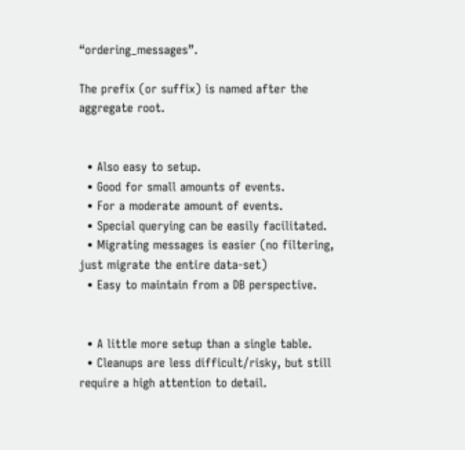“ordering_messages”.

The prefix (or suffix) is named after the aggregate root.


  • Also easy to setup.
  • Good for small amounts of events.
  • For a moderate amount of events.
  • Special querying can be easily facilitated.
  • Migrating messages is easier (no filtering, just migrate the entire data-set)
  • Easy to maintain from a DB perspective.


  • A little more setup than a single table.
  • Cleanups are less difficult/risky, but still require a high attention to detail.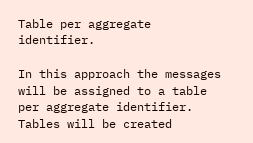Table per aggregate identifier.

In this approach the messages will be assigned to a table per aggregate identifier. Tables will be created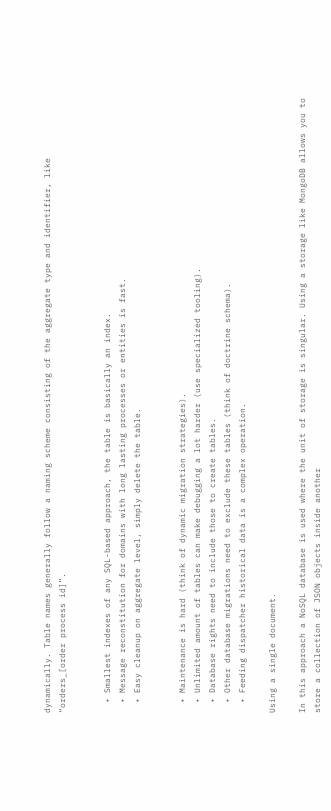dynamically. Table names generally follow a naming scheme consisting of the aggregate type and identifier, like “orders_[order process id]”.


  • Smallest indexes of any SQL-based approach, the table is basically an index.
  • Message reconstitution for domains with long lasting processes or entities is fast.
  • Easy cleanup on aggregate level, simply delete the table.


  • Maintenance is hard (think of dynamic migration strategies).
  • Unlimited amount of tables can make debugging a lot harder (use specialized tooling).
  • Database rights need to include those to create tables.
  • Other database migrations need to exclude these tables (think of doctrine schema).
  • Feeding dispatcher historical data is a complex operation.

Using a single document.

In this approach a NoSQL database is used where the unit of storage is singular. Using a storage like MongoDB allows you to store a collection of JSON objects inside another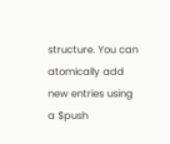structure. You can atomically add new entries using a $push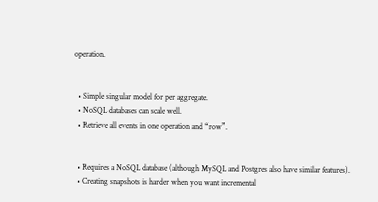operation.


  • Simple singular model for per aggregate.
  • NoSQL databases can scale well.
  • Retrieve all events in one operation and “row”.


  • Requires a NoSQL database (although MySQL and Postgres also have similar features).
  • Creating snapshots is harder when you want incremental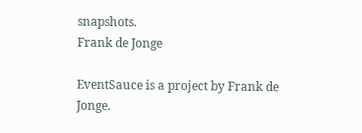snapshots.
Frank de Jonge

EventSauce is a project by Frank de Jonge.